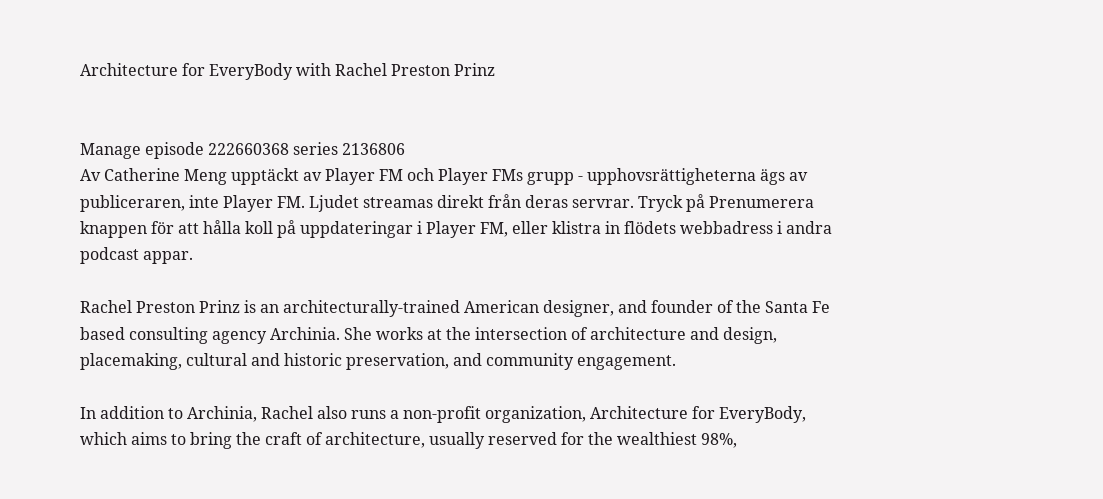Architecture for EveryBody with Rachel Preston Prinz


Manage episode 222660368 series 2136806
Av Catherine Meng upptäckt av Player FM och Player FMs grupp - upphovsrättigheterna ägs av publiceraren, inte Player FM. Ljudet streamas direkt från deras servrar. Tryck på Prenumerera knappen för att hålla koll på uppdateringar i Player FM, eller klistra in flödets webbadress i andra podcast appar.

Rachel Preston Prinz is an architecturally-trained American designer, and founder of the Santa Fe based consulting agency Archinia. She works at the intersection of architecture and design, placemaking, cultural and historic preservation, and community engagement.

In addition to Archinia, Rachel also runs a non-profit organization, Architecture for EveryBody, which aims to bring the craft of architecture, usually reserved for the wealthiest 98%,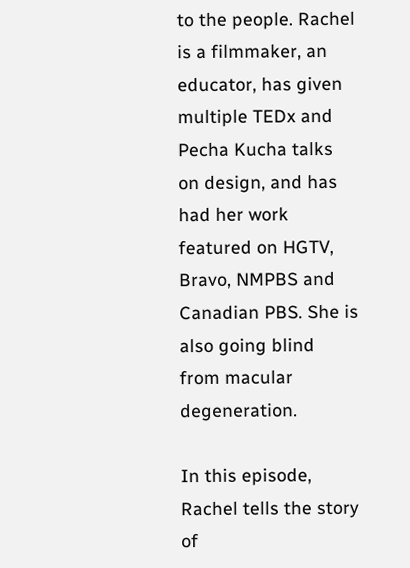to the people. Rachel is a filmmaker, an educator, has given multiple TEDx and Pecha Kucha talks on design, and has had her work featured on HGTV, Bravo, NMPBS and Canadian PBS. She is also going blind from macular degeneration.

In this episode, Rachel tells the story of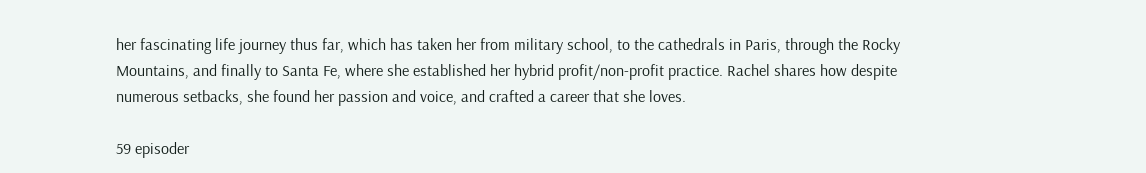her fascinating life journey thus far, which has taken her from military school, to the cathedrals in Paris, through the Rocky Mountains, and finally to Santa Fe, where she established her hybrid profit/non-profit practice. Rachel shares how despite numerous setbacks, she found her passion and voice, and crafted a career that she loves.

59 episoder